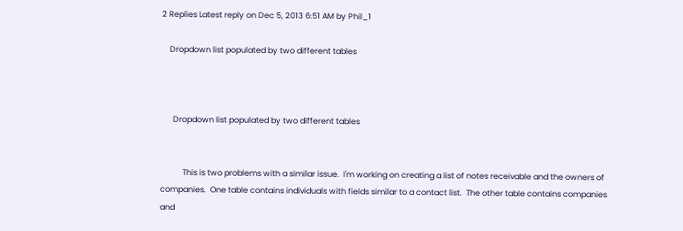2 Replies Latest reply on Dec 5, 2013 6:51 AM by Phil_1

    Dropdown list populated by two different tables



      Dropdown list populated by two different tables


           This is two problems with a similar issue.  I'm working on creating a list of notes receivable and the owners of companies.  One table contains individuals with fields similar to a contact list.  The other table contains companies and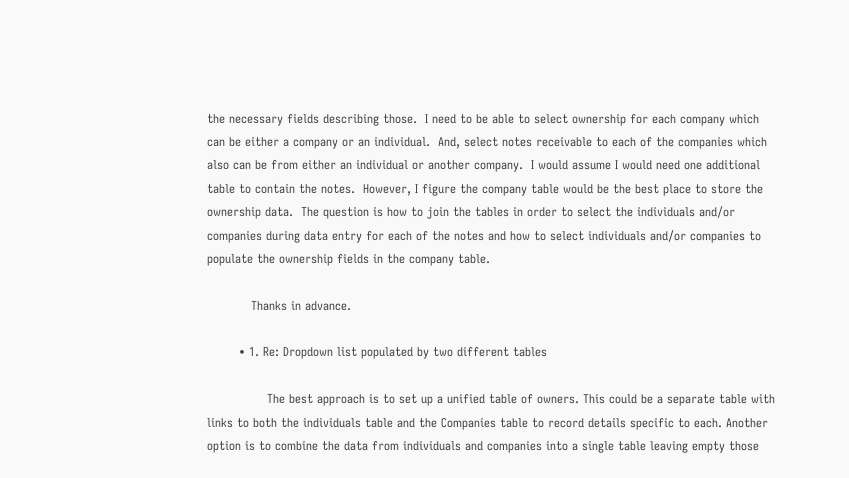the necessary fields describing those.  I need to be able to select ownership for each company which can be either a company or an individual.  And, select notes receivable to each of the companies which also can be from either an individual or another company.  I would assume I would need one additional table to contain the notes.  However, I figure the company table would be the best place to store the ownership data.  The question is how to join the tables in order to select the individuals and/or companies during data entry for each of the notes and how to select individuals and/or companies to populate the ownership fields in the company table.

           Thanks in advance.

        • 1. Re: Dropdown list populated by two different tables

               The best approach is to set up a unified table of owners. This could be a separate table with links to both the individuals table and the Companies table to record details specific to each. Another option is to combine the data from individuals and companies into a single table leaving empty those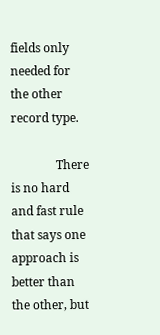fields only needed for the other record type.

               There is no hard and fast rule that says one approach is better than the other, but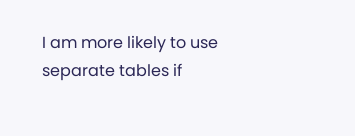I am more likely to use separate tables if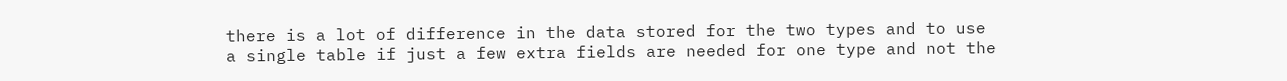there is a lot of difference in the data stored for the two types and to use a single table if just a few extra fields are needed for one type and not the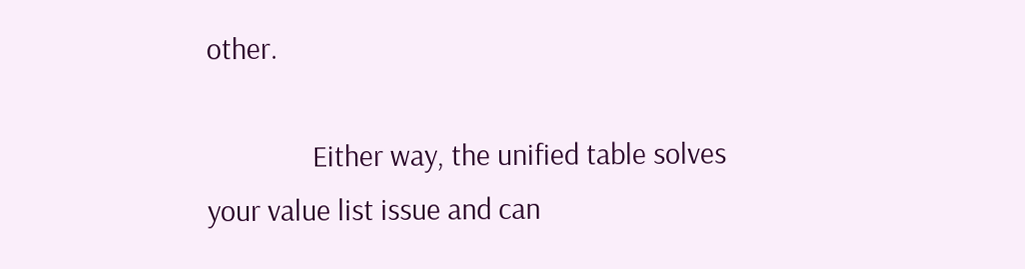other.

               Either way, the unified table solves your value list issue and can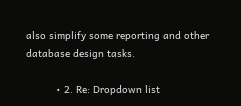also simplify some reporting and other database design tasks.

          • 2. Re: Dropdown list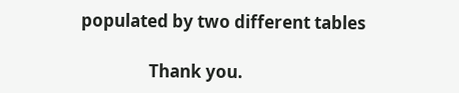populated by two different tables

                 Thank you.